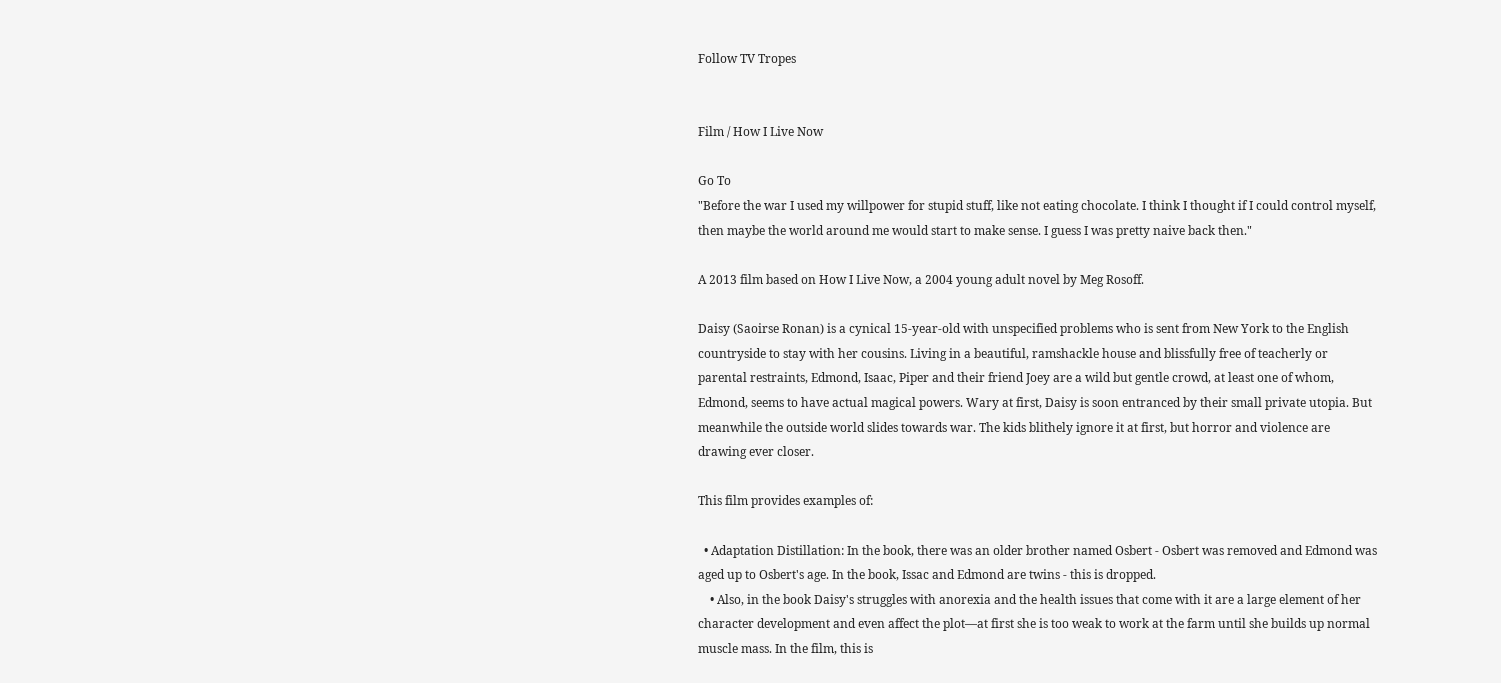Follow TV Tropes


Film / How I Live Now

Go To
"Before the war I used my willpower for stupid stuff, like not eating chocolate. I think I thought if I could control myself, then maybe the world around me would start to make sense. I guess I was pretty naive back then."

A 2013 film based on How I Live Now, a 2004 young adult novel by Meg Rosoff.

Daisy (Saoirse Ronan) is a cynical 15-year-old with unspecified problems who is sent from New York to the English countryside to stay with her cousins. Living in a beautiful, ramshackle house and blissfully free of teacherly or parental restraints, Edmond, Isaac, Piper and their friend Joey are a wild but gentle crowd, at least one of whom, Edmond, seems to have actual magical powers. Wary at first, Daisy is soon entranced by their small private utopia. But meanwhile the outside world slides towards war. The kids blithely ignore it at first, but horror and violence are drawing ever closer.

This film provides examples of:

  • Adaptation Distillation: In the book, there was an older brother named Osbert - Osbert was removed and Edmond was aged up to Osbert's age. In the book, Issac and Edmond are twins - this is dropped.
    • Also, in the book Daisy's struggles with anorexia and the health issues that come with it are a large element of her character development and even affect the plot—at first she is too weak to work at the farm until she builds up normal muscle mass. In the film, this is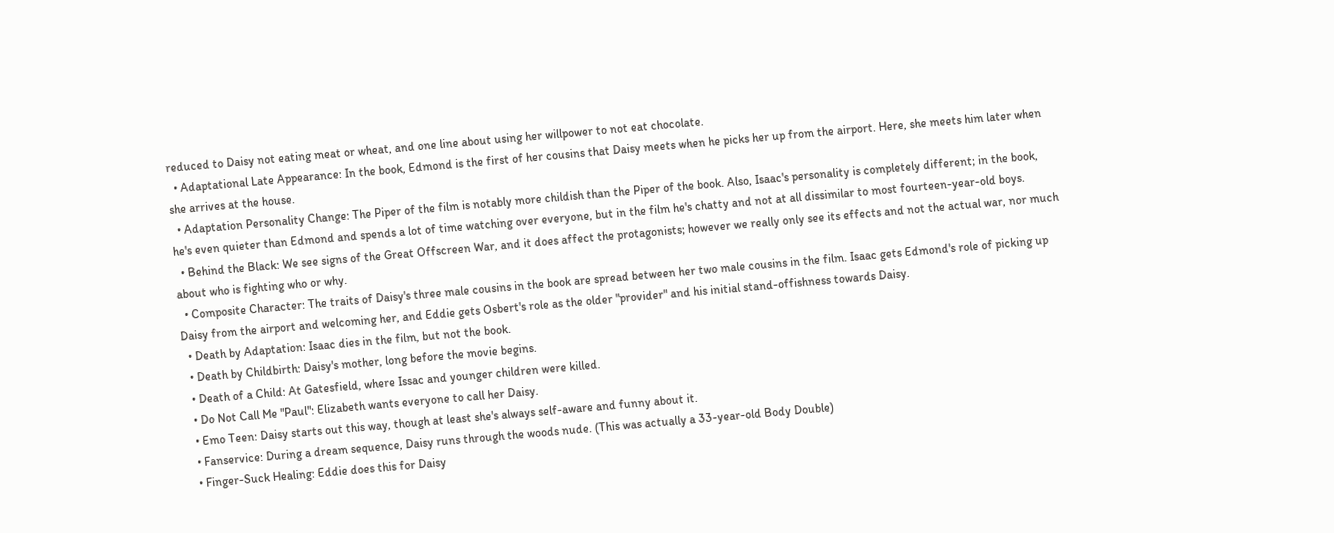reduced to Daisy not eating meat or wheat, and one line about using her willpower to not eat chocolate.
  • Adaptational Late Appearance: In the book, Edmond is the first of her cousins that Daisy meets when he picks her up from the airport. Here, she meets him later when she arrives at the house.
  • Adaptation Personality Change: The Piper of the film is notably more childish than the Piper of the book. Also, Isaac's personality is completely different; in the book, he's even quieter than Edmond and spends a lot of time watching over everyone, but in the film he's chatty and not at all dissimilar to most fourteen-year-old boys.
  • Behind the Black: We see signs of the Great Offscreen War, and it does affect the protagonists; however we really only see its effects and not the actual war, nor much about who is fighting who or why.
  • Composite Character: The traits of Daisy's three male cousins in the book are spread between her two male cousins in the film. Isaac gets Edmond's role of picking up Daisy from the airport and welcoming her, and Eddie gets Osbert's role as the older "provider" and his initial stand-offishness towards Daisy.
  • Death by Adaptation: Isaac dies in the film, but not the book.
  • Death by Childbirth: Daisy's mother, long before the movie begins.
  • Death of a Child: At Gatesfield, where Issac and younger children were killed.
  • Do Not Call Me "Paul": Elizabeth wants everyone to call her Daisy.
  • Emo Teen: Daisy starts out this way, though at least she's always self-aware and funny about it.
  • Fanservice: During a dream sequence, Daisy runs through the woods nude. (This was actually a 33-year-old Body Double)
  • Finger-Suck Healing: Eddie does this for Daisy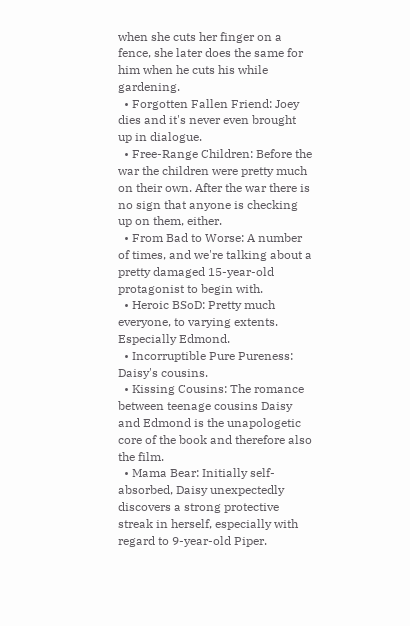when she cuts her finger on a fence, she later does the same for him when he cuts his while gardening.
  • Forgotten Fallen Friend: Joey dies and it's never even brought up in dialogue.
  • Free-Range Children: Before the war the children were pretty much on their own. After the war there is no sign that anyone is checking up on them, either.
  • From Bad to Worse: A number of times, and we're talking about a pretty damaged 15-year-old protagonist to begin with.
  • Heroic BSoD: Pretty much everyone, to varying extents. Especially Edmond.
  • Incorruptible Pure Pureness: Daisy's cousins.
  • Kissing Cousins: The romance between teenage cousins Daisy and Edmond is the unapologetic core of the book and therefore also the film.
  • Mama Bear: Initially self-absorbed, Daisy unexpectedly discovers a strong protective streak in herself, especially with regard to 9-year-old Piper.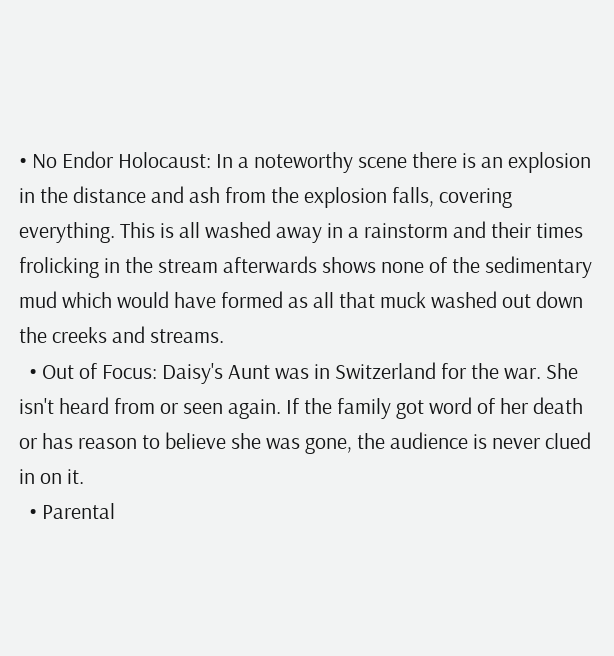• No Endor Holocaust: In a noteworthy scene there is an explosion in the distance and ash from the explosion falls, covering everything. This is all washed away in a rainstorm and their times frolicking in the stream afterwards shows none of the sedimentary mud which would have formed as all that muck washed out down the creeks and streams.
  • Out of Focus: Daisy's Aunt was in Switzerland for the war. She isn't heard from or seen again. If the family got word of her death or has reason to believe she was gone, the audience is never clued in on it.
  • Parental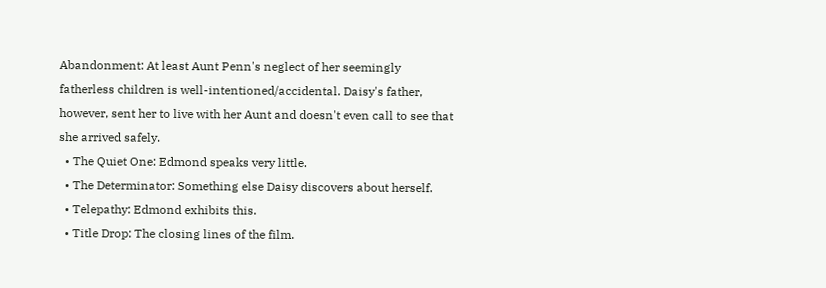Abandonment: At least Aunt Penn's neglect of her seemingly fatherless children is well-intentioned/accidental. Daisy's father, however, sent her to live with her Aunt and doesn't even call to see that she arrived safely.
  • The Quiet One: Edmond speaks very little.
  • The Determinator: Something else Daisy discovers about herself.
  • Telepathy: Edmond exhibits this.
  • Title Drop: The closing lines of the film.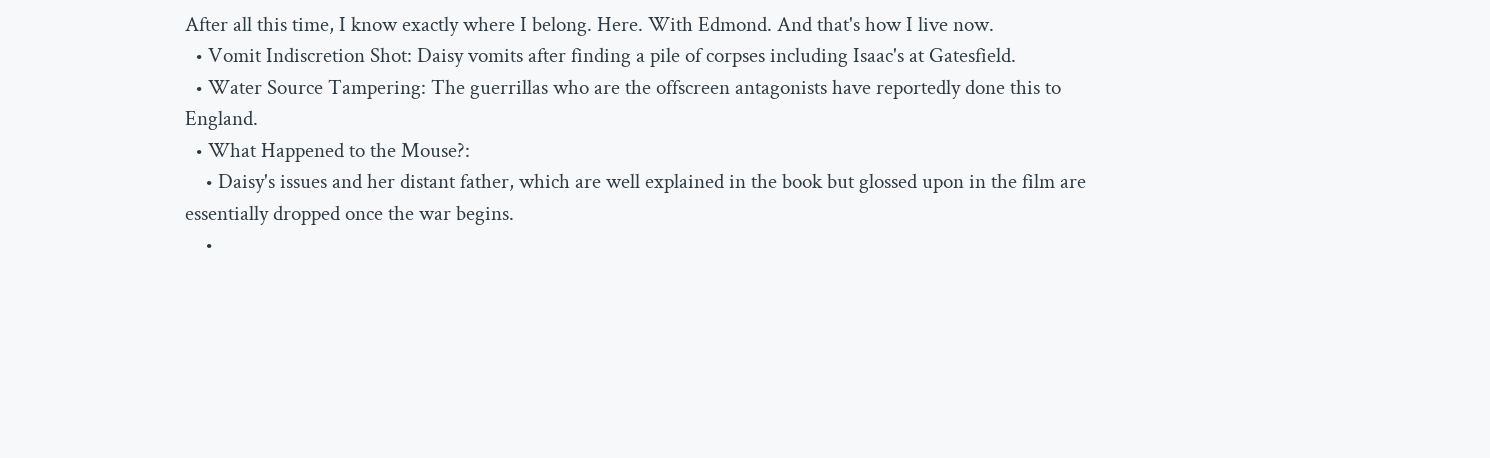After all this time, I know exactly where I belong. Here. With Edmond. And that's how I live now.
  • Vomit Indiscretion Shot: Daisy vomits after finding a pile of corpses including Isaac's at Gatesfield.
  • Water Source Tampering: The guerrillas who are the offscreen antagonists have reportedly done this to England.
  • What Happened to the Mouse?:
    • Daisy's issues and her distant father, which are well explained in the book but glossed upon in the film are essentially dropped once the war begins.
    •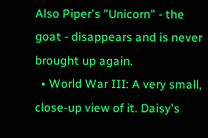Also Piper's "Unicorn" - the goat - disappears and is never brought up again.
  • World War III: A very small, close-up view of it. Daisy's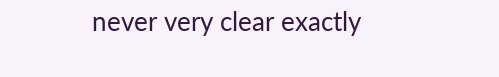never very clear exactly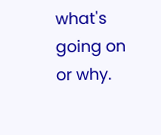what's going on or why.